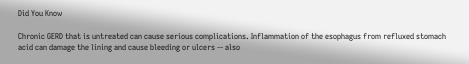Did You Know

Chronic GERD that is untreated can cause serious complications. Inflammation of the esophagus from refluxed stomach acid can damage the lining and cause bleeding or ulcers -- also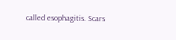called esophagitis. Scars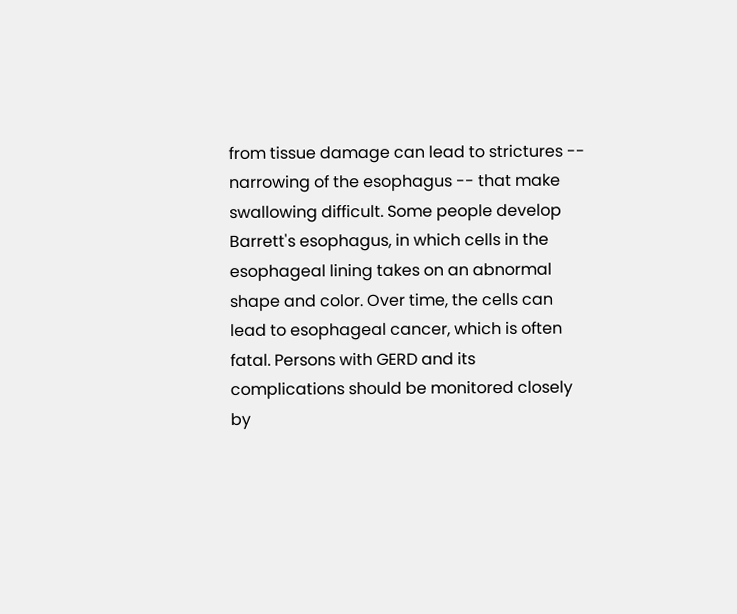from tissue damage can lead to strictures -- narrowing of the esophagus -- that make swallowing difficult. Some people develop Barrett's esophagus, in which cells in the esophageal lining takes on an abnormal shape and color. Over time, the cells can lead to esophageal cancer, which is often fatal. Persons with GERD and its complications should be monitored closely by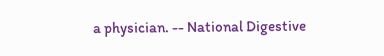a physician. -- National Digestive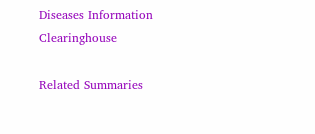Diseases Information Clearinghouse

Related Summaries